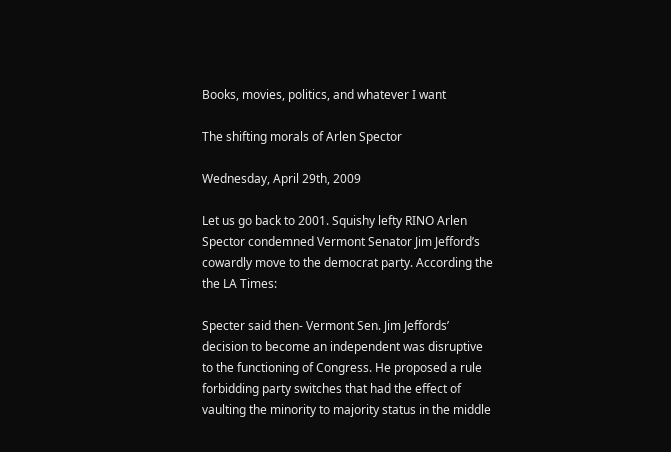Books, movies, politics, and whatever I want

The shifting morals of Arlen Spector

Wednesday, April 29th, 2009

Let us go back to 2001. Squishy lefty RINO Arlen Spector condemned Vermont Senator Jim Jefford’s cowardly move to the democrat party. According the the LA Times:

Specter said then- Vermont Sen. Jim Jeffords’ decision to become an independent was disruptive to the functioning of Congress. He proposed a rule forbidding party switches that had the effect of vaulting the minority to majority status in the middle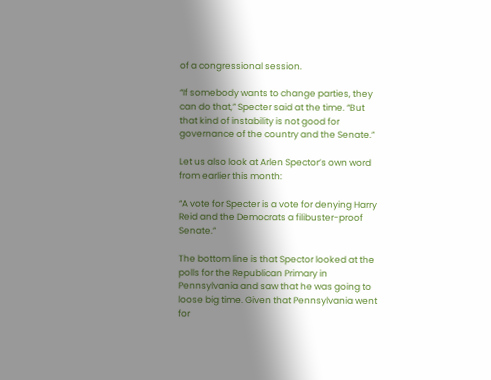of a congressional session.

“If somebody wants to change parties, they can do that,” Specter said at the time. “But that kind of instability is not good for governance of the country and the Senate.”

Let us also look at Arlen Spector’s own word from earlier this month:

“A vote for Specter is a vote for denying Harry Reid and the Democrats a filibuster-proof Senate.”

The bottom line is that Spector looked at the polls for the Republican Primary in Pennsylvania and saw that he was going to loose big time. Given that Pennsylvania went for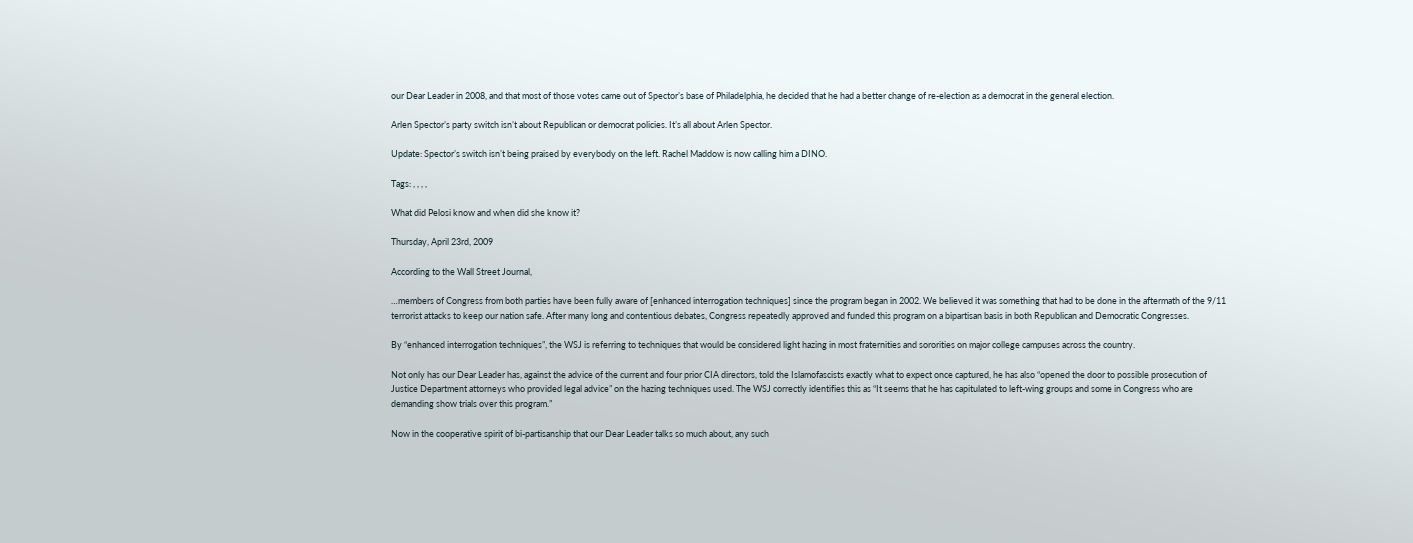our Dear Leader in 2008, and that most of those votes came out of Spector’s base of Philadelphia, he decided that he had a better change of re-election as a democrat in the general election.

Arlen Spector’s party switch isn’t about Republican or democrat policies. It’s all about Arlen Spector.

Update: Spector’s switch isn’t being praised by everybody on the left. Rachel Maddow is now calling him a DINO.

Tags: , , , ,

What did Pelosi know and when did she know it?

Thursday, April 23rd, 2009

According to the Wall Street Journal,

…members of Congress from both parties have been fully aware of [enhanced interrogation techniques] since the program began in 2002. We believed it was something that had to be done in the aftermath of the 9/11 terrorist attacks to keep our nation safe. After many long and contentious debates, Congress repeatedly approved and funded this program on a bipartisan basis in both Republican and Democratic Congresses.

By “enhanced interrogation techniques”, the WSJ is referring to techniques that would be considered light hazing in most fraternities and sororities on major college campuses across the country.

Not only has our Dear Leader has, against the advice of the current and four prior CIA directors, told the Islamofascists exactly what to expect once captured, he has also “opened the door to possible prosecution of Justice Department attorneys who provided legal advice” on the hazing techniques used. The WSJ correctly identifies this as “It seems that he has capitulated to left-wing groups and some in Congress who are demanding show trials over this program.”

Now in the cooperative spirit of bi-partisanship that our Dear Leader talks so much about, any such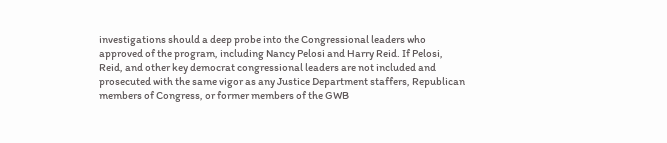investigations should a deep probe into the Congressional leaders who approved of the program, including Nancy Pelosi and Harry Reid. If Pelosi, Reid, and other key democrat congressional leaders are not included and prosecuted with the same vigor as any Justice Department staffers, Republican members of Congress, or former members of the GWB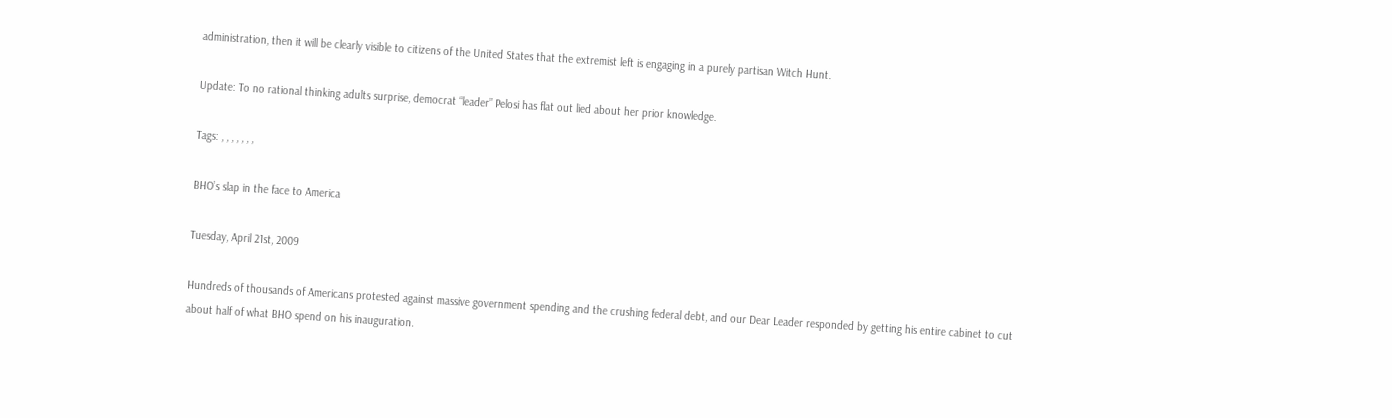administration, then it will be clearly visible to citizens of the United States that the extremist left is engaging in a purely partisan Witch Hunt.

Update: To no rational thinking adults surprise, democrat “leader” Pelosi has flat out lied about her prior knowledge.

Tags: , , , , , , ,

BHO’s slap in the face to America

Tuesday, April 21st, 2009

Hundreds of thousands of Americans protested against massive government spending and the crushing federal debt, and our Dear Leader responded by getting his entire cabinet to cut about half of what BHO spend on his inauguration.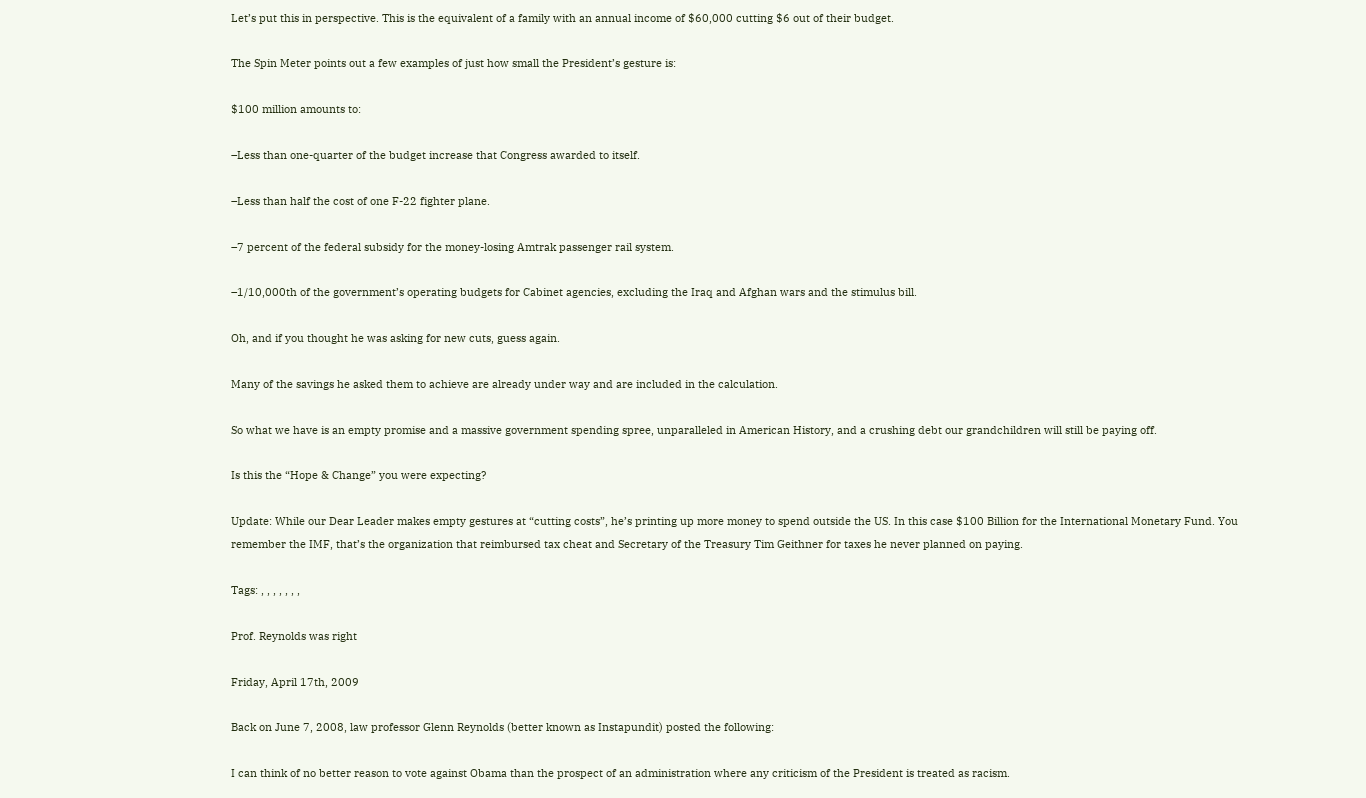Let’s put this in perspective. This is the equivalent of a family with an annual income of $60,000 cutting $6 out of their budget.

The Spin Meter points out a few examples of just how small the President’s gesture is:

$100 million amounts to:

–Less than one-quarter of the budget increase that Congress awarded to itself.

–Less than half the cost of one F-22 fighter plane.

–7 percent of the federal subsidy for the money-losing Amtrak passenger rail system.

–1/10,000th of the government’s operating budgets for Cabinet agencies, excluding the Iraq and Afghan wars and the stimulus bill.

Oh, and if you thought he was asking for new cuts, guess again.

Many of the savings he asked them to achieve are already under way and are included in the calculation.

So what we have is an empty promise and a massive government spending spree, unparalleled in American History, and a crushing debt our grandchildren will still be paying off.

Is this the “Hope & Change” you were expecting?

Update: While our Dear Leader makes empty gestures at “cutting costs”, he’s printing up more money to spend outside the US. In this case $100 Billion for the International Monetary Fund. You remember the IMF, that’s the organization that reimbursed tax cheat and Secretary of the Treasury Tim Geithner for taxes he never planned on paying.

Tags: , , , , , , ,

Prof. Reynolds was right

Friday, April 17th, 2009

Back on June 7, 2008, law professor Glenn Reynolds (better known as Instapundit) posted the following:

I can think of no better reason to vote against Obama than the prospect of an administration where any criticism of the President is treated as racism.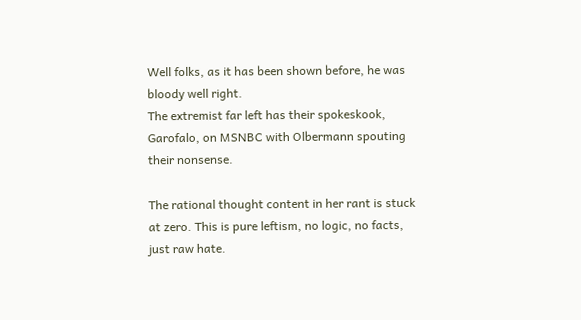Well folks, as it has been shown before, he was bloody well right.
The extremist far left has their spokeskook, Garofalo, on MSNBC with Olbermann spouting their nonsense.

The rational thought content in her rant is stuck at zero. This is pure leftism, no logic, no facts, just raw hate.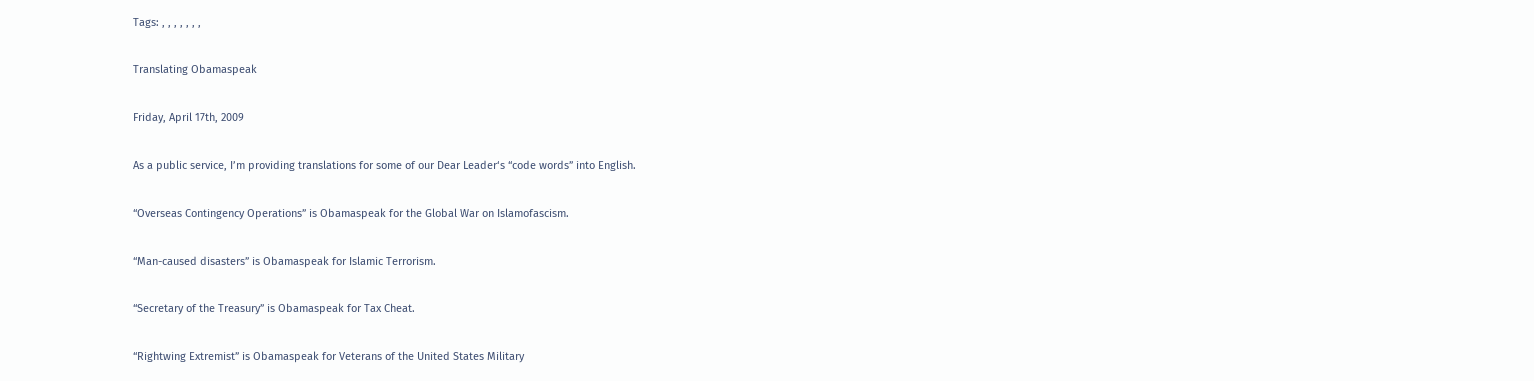Tags: , , , , , , ,

Translating Obamaspeak

Friday, April 17th, 2009

As a public service, I’m providing translations for some of our Dear Leader‘s “code words” into English.

“Overseas Contingency Operations” is Obamaspeak for the Global War on Islamofascism.

“Man-caused disasters” is Obamaspeak for Islamic Terrorism.

“Secretary of the Treasury” is Obamaspeak for Tax Cheat.

“Rightwing Extremist” is Obamaspeak for Veterans of the United States Military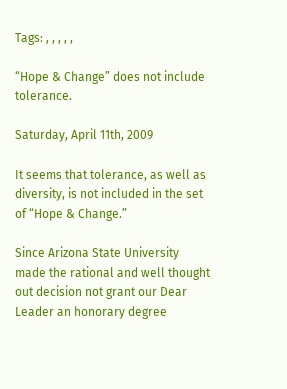Tags: , , , , ,

“Hope & Change” does not include tolerance.

Saturday, April 11th, 2009

It seems that tolerance, as well as diversity, is not included in the set of “Hope & Change.”

Since Arizona State University made the rational and well thought out decision not grant our Dear Leader an honorary degree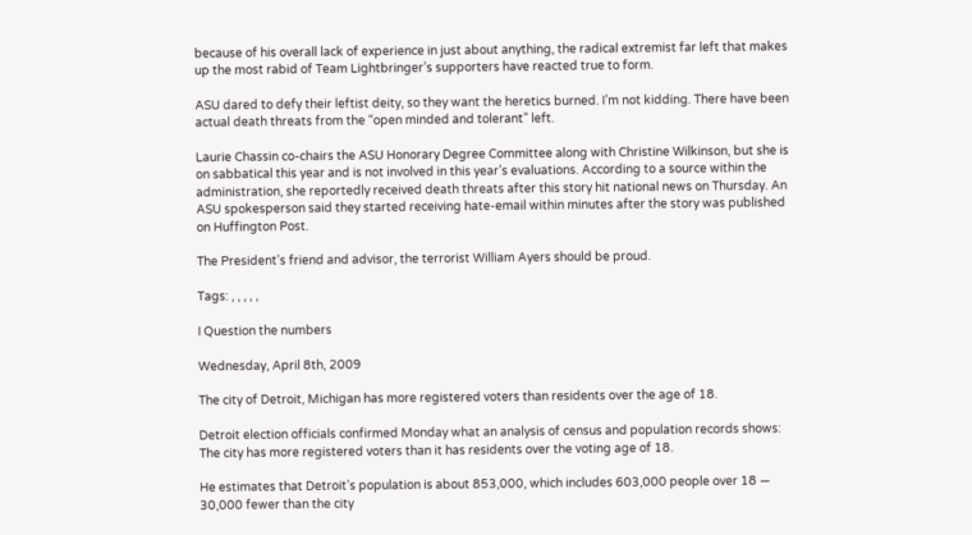because of his overall lack of experience in just about anything, the radical extremist far left that makes up the most rabid of Team Lightbringer’s supporters have reacted true to form.

ASU dared to defy their leftist deity, so they want the heretics burned. I’m not kidding. There have been actual death threats from the “open minded and tolerant” left.

Laurie Chassin co-chairs the ASU Honorary Degree Committee along with Christine Wilkinson, but she is on sabbatical this year and is not involved in this year’s evaluations. According to a source within the administration, she reportedly received death threats after this story hit national news on Thursday. An ASU spokesperson said they started receiving hate-email within minutes after the story was published on Huffington Post.

The President’s friend and advisor, the terrorist William Ayers should be proud.

Tags: , , , , ,

I Question the numbers

Wednesday, April 8th, 2009

The city of Detroit, Michigan has more registered voters than residents over the age of 18.

Detroit election officials confirmed Monday what an analysis of census and population records shows: The city has more registered voters than it has residents over the voting age of 18.

He estimates that Detroit’s population is about 853,000, which includes 603,000 people over 18 — 30,000 fewer than the city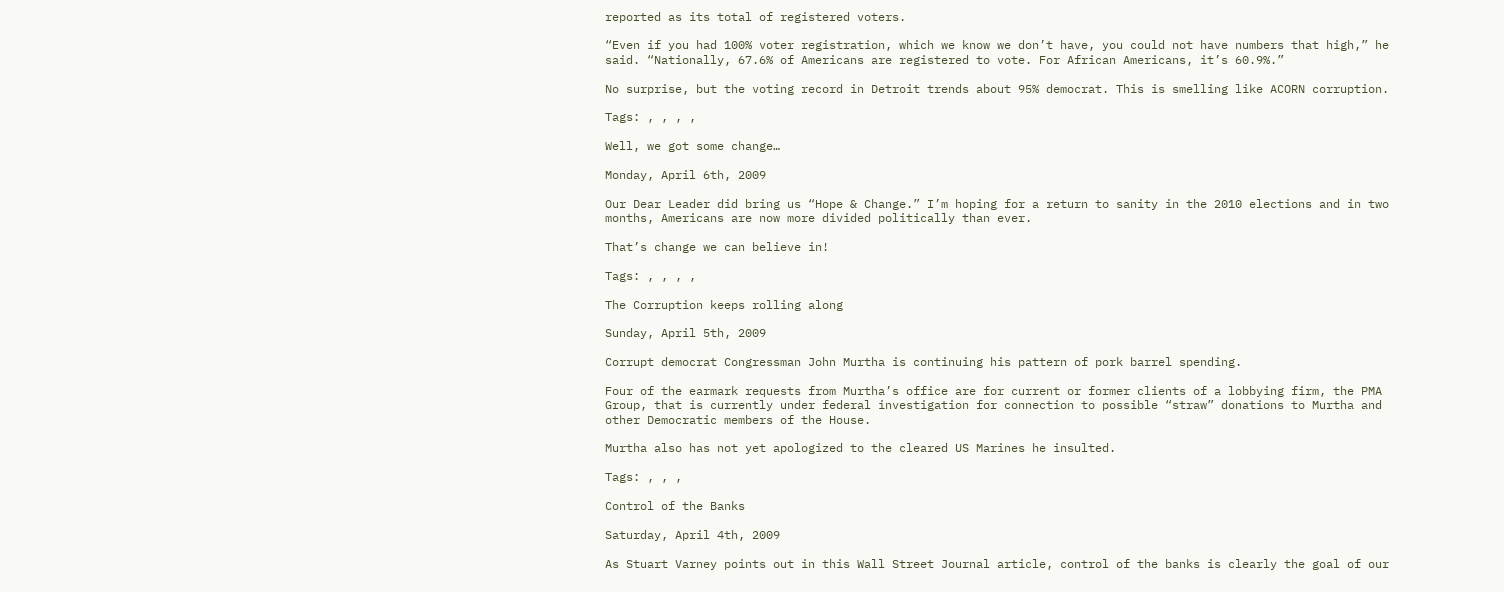reported as its total of registered voters.

“Even if you had 100% voter registration, which we know we don’t have, you could not have numbers that high,” he said. “Nationally, 67.6% of Americans are registered to vote. For African Americans, it’s 60.9%.”

No surprise, but the voting record in Detroit trends about 95% democrat. This is smelling like ACORN corruption.

Tags: , , , ,

Well, we got some change…

Monday, April 6th, 2009

Our Dear Leader did bring us “Hope & Change.” I’m hoping for a return to sanity in the 2010 elections and in two months, Americans are now more divided politically than ever.

That’s change we can believe in!

Tags: , , , ,

The Corruption keeps rolling along

Sunday, April 5th, 2009

Corrupt democrat Congressman John Murtha is continuing his pattern of pork barrel spending.

Four of the earmark requests from Murtha’s office are for current or former clients of a lobbying firm, the PMA Group, that is currently under federal investigation for connection to possible “straw” donations to Murtha and other Democratic members of the House.

Murtha also has not yet apologized to the cleared US Marines he insulted.

Tags: , , ,

Control of the Banks

Saturday, April 4th, 2009

As Stuart Varney points out in this Wall Street Journal article, control of the banks is clearly the goal of our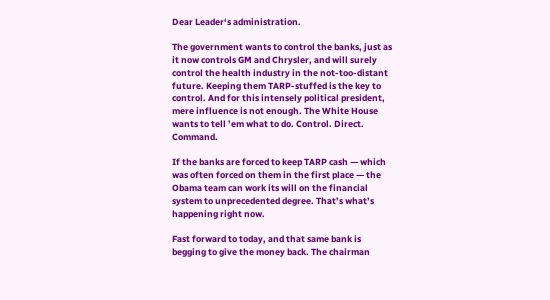Dear Leader‘s administration.

The government wants to control the banks, just as it now controls GM and Chrysler, and will surely control the health industry in the not-too-distant future. Keeping them TARP-stuffed is the key to control. And for this intensely political president, mere influence is not enough. The White House wants to tell ’em what to do. Control. Direct. Command.

If the banks are forced to keep TARP cash — which was often forced on them in the first place — the Obama team can work its will on the financial system to unprecedented degree. That’s what’s happening right now.

Fast forward to today, and that same bank is begging to give the money back. The chairman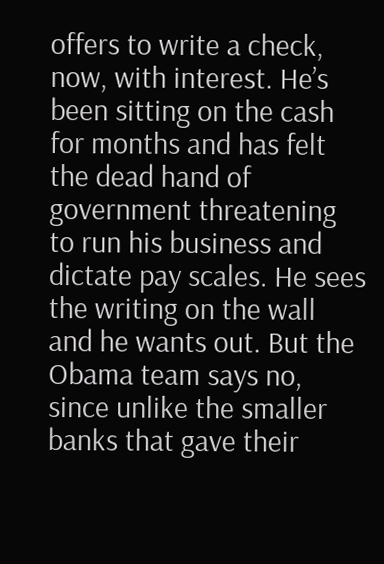offers to write a check, now, with interest. He’s been sitting on the cash for months and has felt the dead hand of government threatening to run his business and dictate pay scales. He sees the writing on the wall and he wants out. But the Obama team says no, since unlike the smaller banks that gave their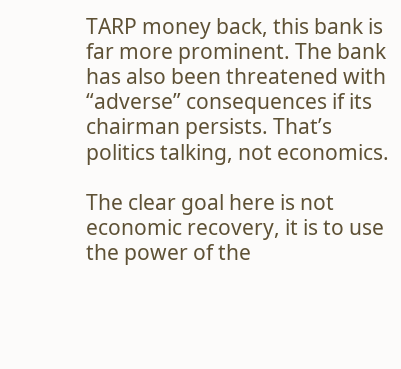TARP money back, this bank is far more prominent. The bank has also been threatened with “adverse” consequences if its chairman persists. That’s politics talking, not economics.

The clear goal here is not economic recovery, it is to use the power of the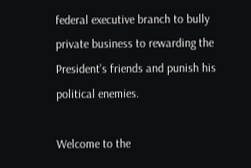federal executive branch to bully private business to rewarding the President’s friends and punish his political enemies.

Welcome to the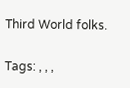Third World folks.

Tags: , , ,